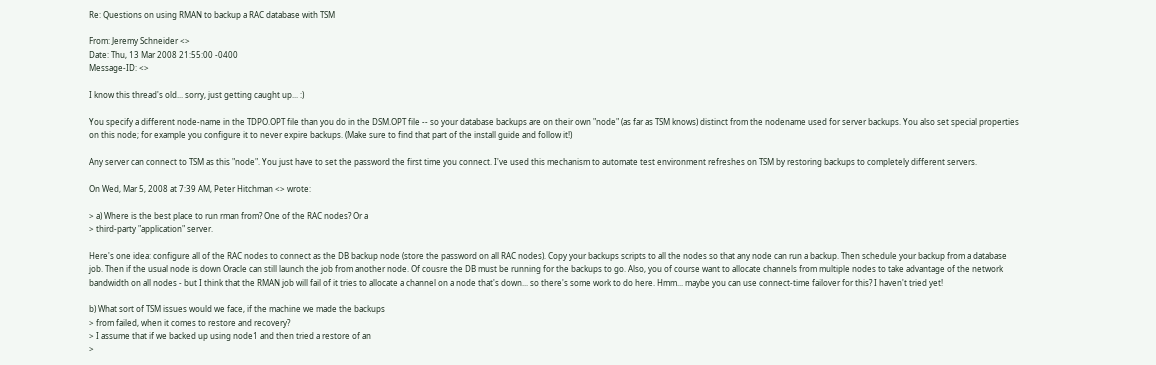Re: Questions on using RMAN to backup a RAC database with TSM

From: Jeremy Schneider <>
Date: Thu, 13 Mar 2008 21:55:00 -0400
Message-ID: <>

I know this thread's old... sorry, just getting caught up... :)

You specify a different node-name in the TDPO.OPT file than you do in the DSM.OPT file -- so your database backups are on their own "node" (as far as TSM knows) distinct from the nodename used for server backups. You also set special properties on this node; for example you configure it to never expire backups. (Make sure to find that part of the install guide and follow it!)

Any server can connect to TSM as this "node". You just have to set the password the first time you connect. I've used this mechanism to automate test environment refreshes on TSM by restoring backups to completely different servers.

On Wed, Mar 5, 2008 at 7:39 AM, Peter Hitchman <> wrote:

> a) Where is the best place to run rman from? One of the RAC nodes? Or a
> third-party "application" server.

Here's one idea: configure all of the RAC nodes to connect as the DB backup node (store the password on all RAC nodes). Copy your backups scripts to all the nodes so that any node can run a backup. Then schedule your backup from a database job. Then if the usual node is down Oracle can still launch the job from another node. Of cousre the DB must be running for the backups to go. Also, you of course want to allocate channels from multiple nodes to take advantage of the network bandwidth on all nodes - but I think that the RMAN job will fail of it tries to allocate a channel on a node that's down... so there's some work to do here. Hmm... maybe you can use connect-time failover for this? I haven't tried yet!

b) What sort of TSM issues would we face, if the machine we made the backups
> from failed, when it comes to restore and recovery?
> I assume that if we backed up using node1 and then tried a restore of an
>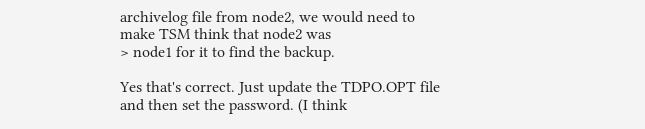archivelog file from node2, we would need to make TSM think that node2 was
> node1 for it to find the backup.

Yes that's correct. Just update the TDPO.OPT file and then set the password. (I think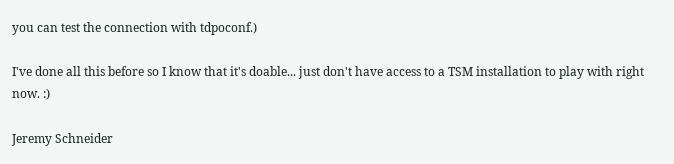you can test the connection with tdpoconf.)

I've done all this before so I know that it's doable... just don't have access to a TSM installation to play with right now. :)

Jeremy Schneider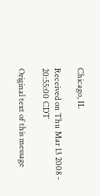Chicago, IL

Received on Thu Mar 13 2008 - 20:55:00 CDT

Original text of this message